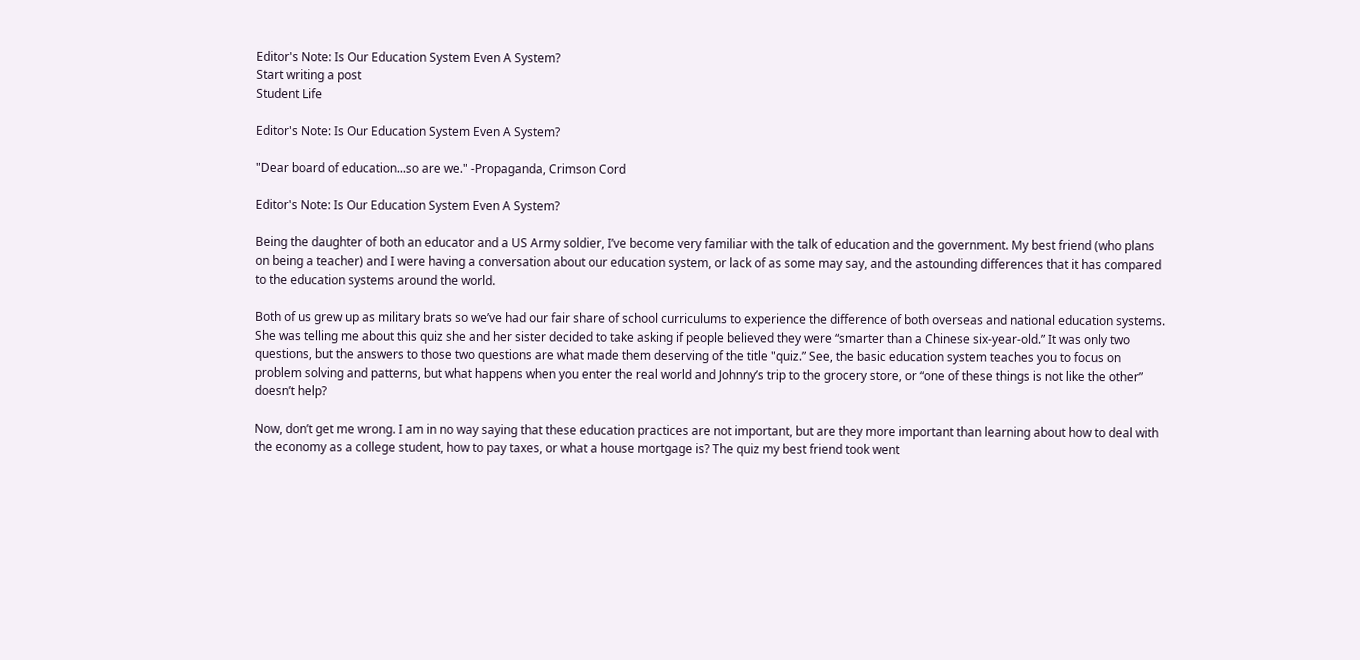Editor's Note: Is Our Education System Even A System?
Start writing a post
Student Life

Editor's Note: Is Our Education System Even A System?

"Dear board of education...so are we." -Propaganda, Crimson Cord

Editor's Note: Is Our Education System Even A System?

Being the daughter of both an educator and a US Army soldier, I’ve become very familiar with the talk of education and the government. My best friend (who plans on being a teacher) and I were having a conversation about our education system, or lack of as some may say, and the astounding differences that it has compared to the education systems around the world.

Both of us grew up as military brats so we’ve had our fair share of school curriculums to experience the difference of both overseas and national education systems. She was telling me about this quiz she and her sister decided to take asking if people believed they were “smarter than a Chinese six-year-old.” It was only two questions, but the answers to those two questions are what made them deserving of the title "quiz.” See, the basic education system teaches you to focus on problem solving and patterns, but what happens when you enter the real world and Johnny’s trip to the grocery store, or “one of these things is not like the other” doesn’t help?

Now, don’t get me wrong. I am in no way saying that these education practices are not important, but are they more important than learning about how to deal with the economy as a college student, how to pay taxes, or what a house mortgage is? The quiz my best friend took went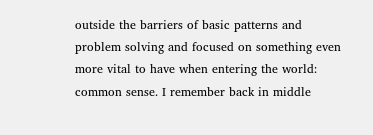outside the barriers of basic patterns and problem solving and focused on something even more vital to have when entering the world: common sense. I remember back in middle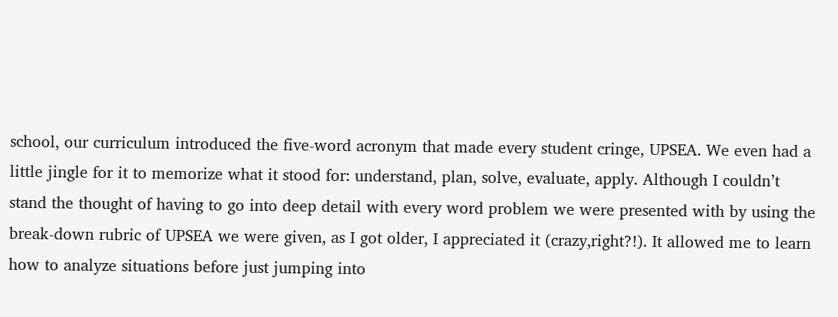school, our curriculum introduced the five-word acronym that made every student cringe, UPSEA. We even had a little jingle for it to memorize what it stood for: understand, plan, solve, evaluate, apply. Although I couldn’t stand the thought of having to go into deep detail with every word problem we were presented with by using the break-down rubric of UPSEA we were given, as I got older, I appreciated it (crazy,right?!). It allowed me to learn how to analyze situations before just jumping into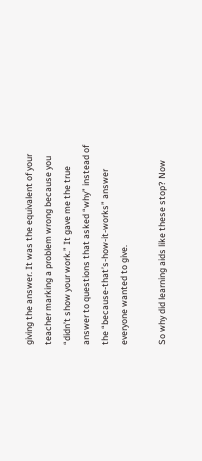giving the answer. It was the equivalent of your teacher marking a problem wrong because you “didn’t show your work.” It gave me the true answer to questions that asked “why” instead of the “because-that’s-how-it-works” answer everyone wanted to give.

So why did learning aids like these stop? Now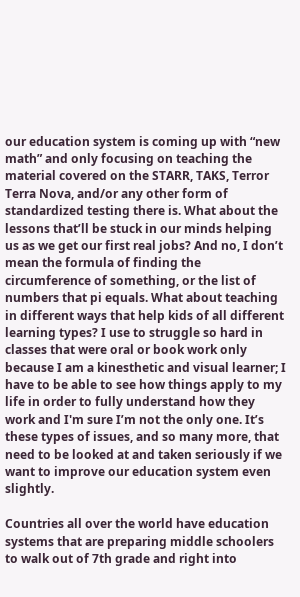our education system is coming up with “new math” and only focusing on teaching the material covered on the STARR, TAKS, Terror Terra Nova, and/or any other form of standardized testing there is. What about the lessons that’ll be stuck in our minds helping us as we get our first real jobs? And no, I don’t mean the formula of finding the circumference of something, or the list of numbers that pi equals. What about teaching in different ways that help kids of all different learning types? I use to struggle so hard in classes that were oral or book work only because I am a kinesthetic and visual learner; I have to be able to see how things apply to my life in order to fully understand how they work and I'm sure I’m not the only one. It’s these types of issues, and so many more, that need to be looked at and taken seriously if we want to improve our education system even slightly.

Countries all over the world have education systems that are preparing middle schoolers to walk out of 7th grade and right into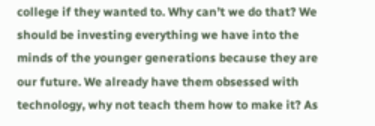college if they wanted to. Why can’t we do that? We should be investing everything we have into the minds of the younger generations because they are our future. We already have them obsessed with technology, why not teach them how to make it? As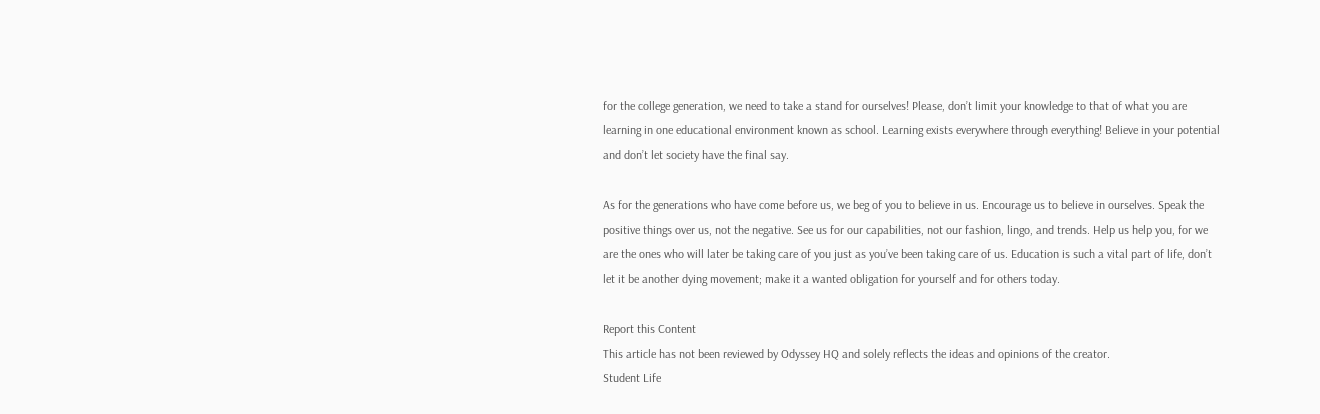for the college generation, we need to take a stand for ourselves! Please, don’t limit your knowledge to that of what you are learning in one educational environment known as school. Learning exists everywhere through everything! Believe in your potential and don’t let society have the final say.

As for the generations who have come before us, we beg of you to believe in us. Encourage us to believe in ourselves. Speak the positive things over us, not the negative. See us for our capabilities, not our fashion, lingo, and trends. Help us help you, for we are the ones who will later be taking care of you just as you’ve been taking care of us. Education is such a vital part of life, don’t let it be another dying movement; make it a wanted obligation for yourself and for others today.

Report this Content
This article has not been reviewed by Odyssey HQ and solely reflects the ideas and opinions of the creator.
Student Life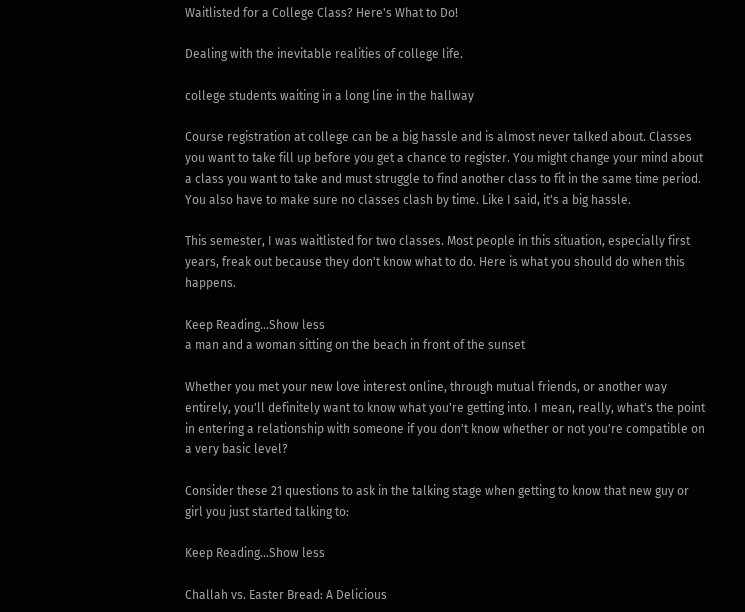Waitlisted for a College Class? Here's What to Do!

Dealing with the inevitable realities of college life.

college students waiting in a long line in the hallway

Course registration at college can be a big hassle and is almost never talked about. Classes you want to take fill up before you get a chance to register. You might change your mind about a class you want to take and must struggle to find another class to fit in the same time period. You also have to make sure no classes clash by time. Like I said, it's a big hassle.

This semester, I was waitlisted for two classes. Most people in this situation, especially first years, freak out because they don't know what to do. Here is what you should do when this happens.

Keep Reading...Show less
a man and a woman sitting on the beach in front of the sunset

Whether you met your new love interest online, through mutual friends, or another way entirely, you'll definitely want to know what you're getting into. I mean, really, what's the point in entering a relationship with someone if you don't know whether or not you're compatible on a very basic level?

Consider these 21 questions to ask in the talking stage when getting to know that new guy or girl you just started talking to:

Keep Reading...Show less

Challah vs. Easter Bread: A Delicious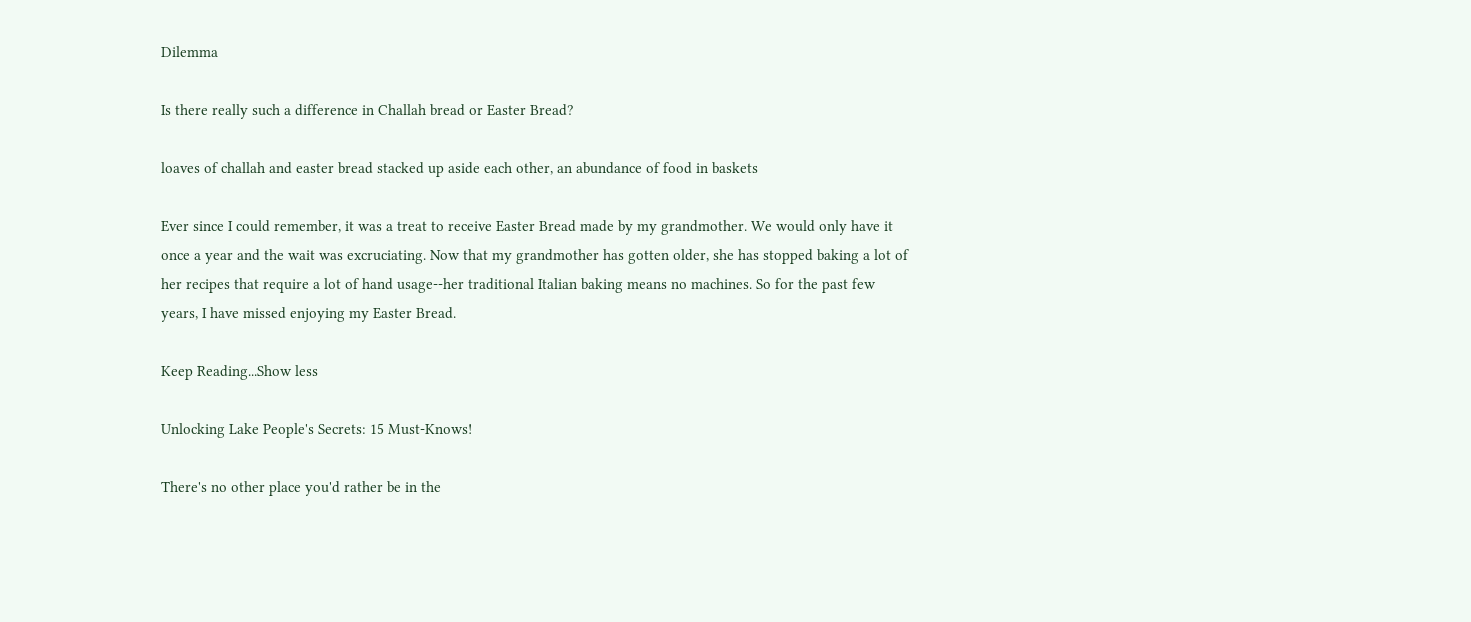Dilemma

Is there really such a difference in Challah bread or Easter Bread?

loaves of challah and easter bread stacked up aside each other, an abundance of food in baskets

Ever since I could remember, it was a treat to receive Easter Bread made by my grandmother. We would only have it once a year and the wait was excruciating. Now that my grandmother has gotten older, she has stopped baking a lot of her recipes that require a lot of hand usage--her traditional Italian baking means no machines. So for the past few years, I have missed enjoying my Easter Bread.

Keep Reading...Show less

Unlocking Lake People's Secrets: 15 Must-Knows!

There's no other place you'd rather be in the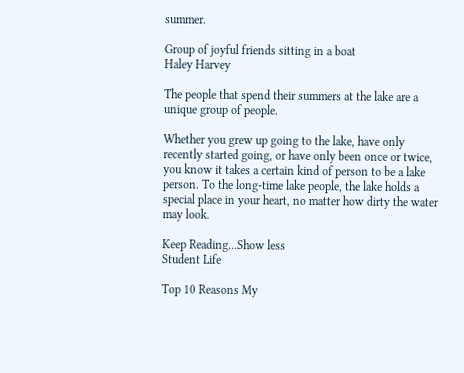summer.

Group of joyful friends sitting in a boat
Haley Harvey

The people that spend their summers at the lake are a unique group of people.

Whether you grew up going to the lake, have only recently started going, or have only been once or twice, you know it takes a certain kind of person to be a lake person. To the long-time lake people, the lake holds a special place in your heart, no matter how dirty the water may look.

Keep Reading...Show less
Student Life

Top 10 Reasons My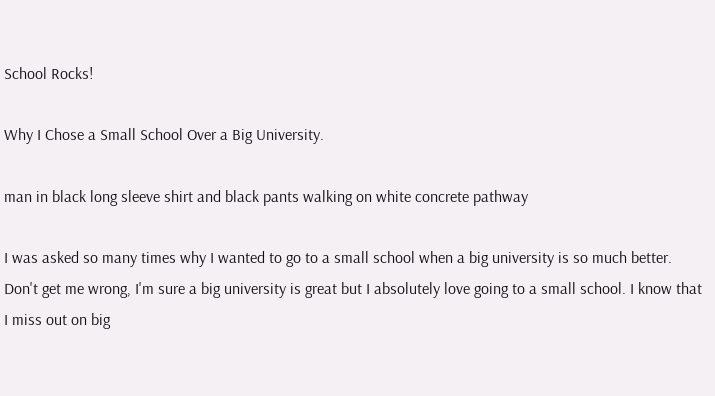School Rocks!

Why I Chose a Small School Over a Big University.

man in black long sleeve shirt and black pants walking on white concrete pathway

I was asked so many times why I wanted to go to a small school when a big university is so much better. Don't get me wrong, I'm sure a big university is great but I absolutely love going to a small school. I know that I miss out on big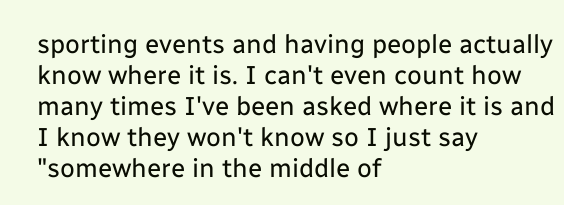sporting events and having people actually know where it is. I can't even count how many times I've been asked where it is and I know they won't know so I just say "somewhere in the middle of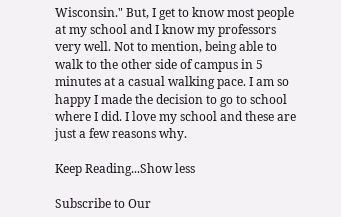Wisconsin." But, I get to know most people at my school and I know my professors very well. Not to mention, being able to walk to the other side of campus in 5 minutes at a casual walking pace. I am so happy I made the decision to go to school where I did. I love my school and these are just a few reasons why.

Keep Reading...Show less

Subscribe to Our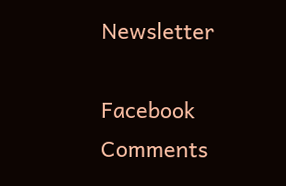Newsletter

Facebook Comments